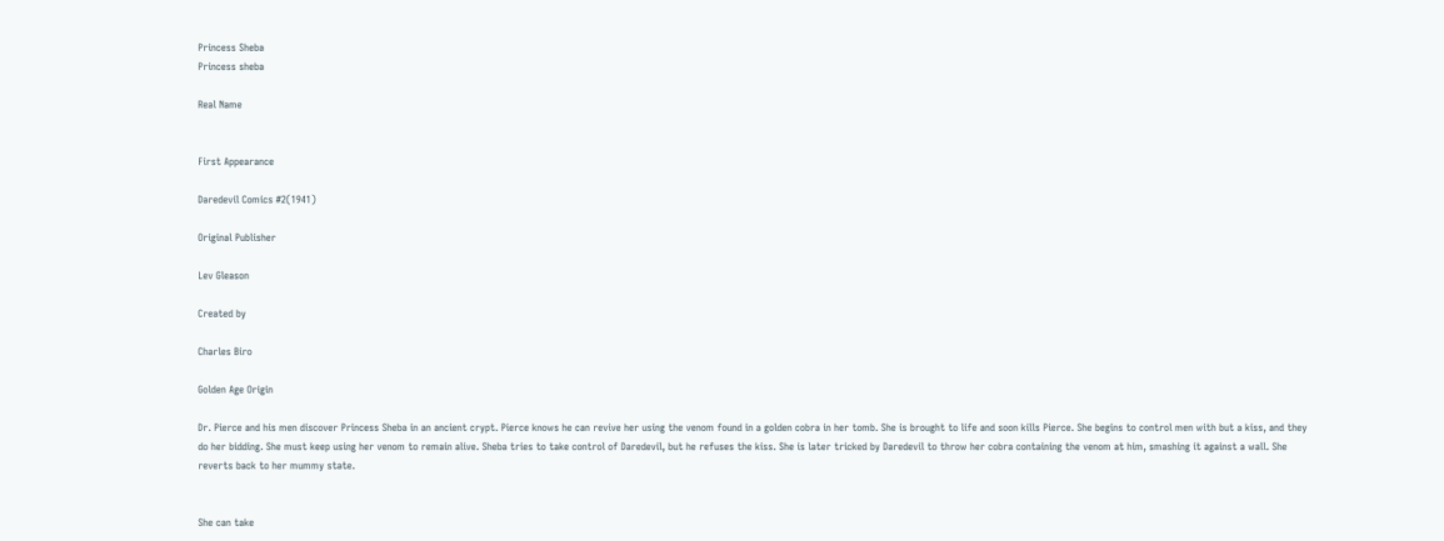Princess Sheba
Princess sheba

Real Name


First Appearance

Daredevil Comics #2(1941)

Original Publisher

Lev Gleason

Created by

Charles Biro

Golden Age Origin

Dr. Pierce and his men discover Princess Sheba in an ancient crypt. Pierce knows he can revive her using the venom found in a golden cobra in her tomb. She is brought to life and soon kills Pierce. She begins to control men with but a kiss, and they do her bidding. She must keep using her venom to remain alive. Sheba tries to take control of Daredevil, but he refuses the kiss. She is later tricked by Daredevil to throw her cobra containing the venom at him, smashing it against a wall. She reverts back to her mummy state.


She can take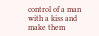control of a man with a kiss and make them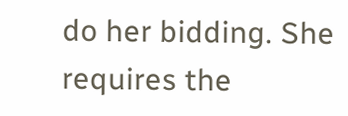do her bidding. She requires the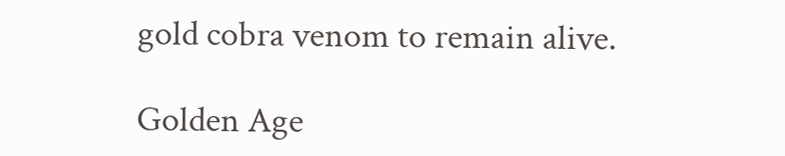gold cobra venom to remain alive.

Golden Age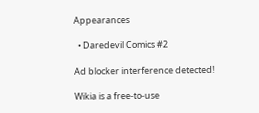Appearances

  • Daredevil Comics #2

Ad blocker interference detected!

Wikia is a free-to-use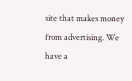site that makes money from advertising. We have a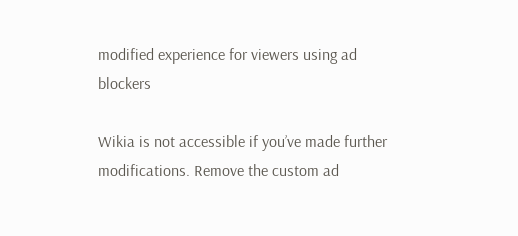modified experience for viewers using ad blockers

Wikia is not accessible if you’ve made further modifications. Remove the custom ad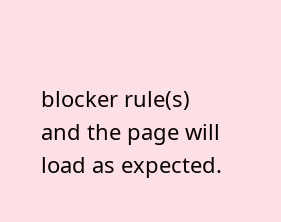blocker rule(s) and the page will load as expected.